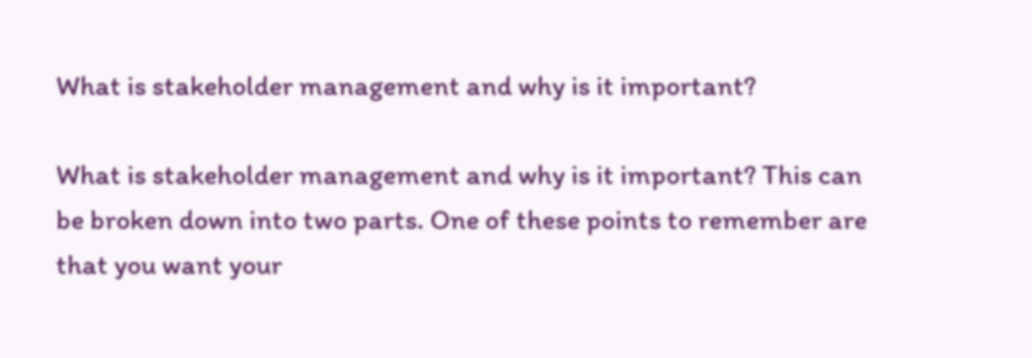What is stakeholder management and why is it important?

What is stakeholder management and why is it important? This can be broken down into two parts. One of these points to remember are that you want your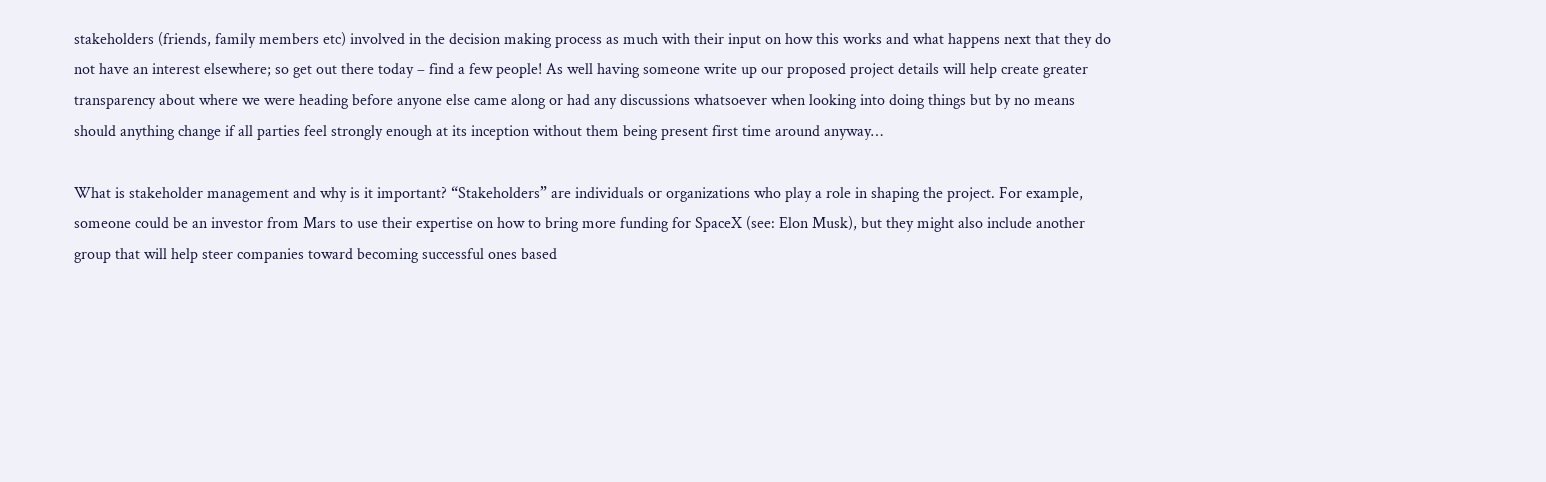stakeholders (friends, family members etc) involved in the decision making process as much with their input on how this works and what happens next that they do not have an interest elsewhere; so get out there today – find a few people! As well having someone write up our proposed project details will help create greater transparency about where we were heading before anyone else came along or had any discussions whatsoever when looking into doing things but by no means should anything change if all parties feel strongly enough at its inception without them being present first time around anyway…

What is stakeholder management and why is it important? “Stakeholders” are individuals or organizations who play a role in shaping the project. For example, someone could be an investor from Mars to use their expertise on how to bring more funding for SpaceX (see: Elon Musk), but they might also include another group that will help steer companies toward becoming successful ones based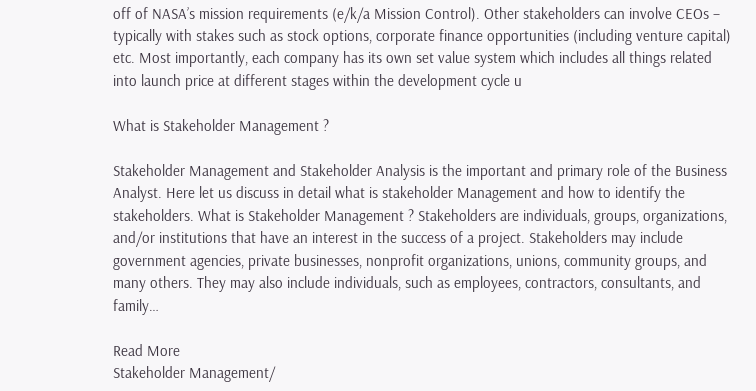off of NASA’s mission requirements (e/k/a Mission Control). Other stakeholders can involve CEOs – typically with stakes such as stock options, corporate finance opportunities (including venture capital) etc. Most importantly, each company has its own set value system which includes all things related into launch price at different stages within the development cycle u

What is Stakeholder Management ?

Stakeholder Management and Stakeholder Analysis is the important and primary role of the Business Analyst. Here let us discuss in detail what is stakeholder Management and how to identify the stakeholders. What is Stakeholder Management ? Stakeholders are individuals, groups, organizations, and/or institutions that have an interest in the success of a project. Stakeholders may include government agencies, private businesses, nonprofit organizations, unions, community groups, and many others. They may also include individuals, such as employees, contractors, consultants, and family…

Read More
Stakeholder Management/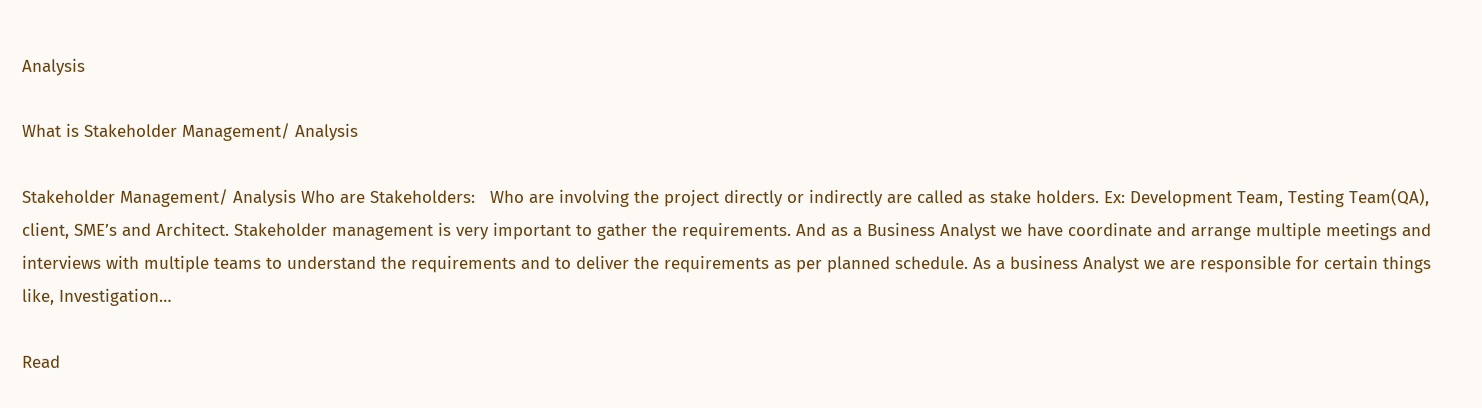Analysis

What is Stakeholder Management/ Analysis

Stakeholder Management/ Analysis Who are Stakeholders:   Who are involving the project directly or indirectly are called as stake holders. Ex: Development Team, Testing Team(QA), client, SME’s and Architect. Stakeholder management is very important to gather the requirements. And as a Business Analyst we have coordinate and arrange multiple meetings and interviews with multiple teams to understand the requirements and to deliver the requirements as per planned schedule. As a business Analyst we are responsible for certain things like, Investigation…

Read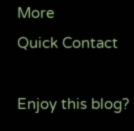More
Quick Contact

Enjoy this blog?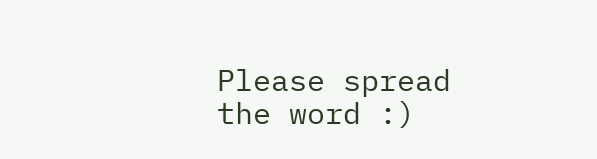Please spread the word :)